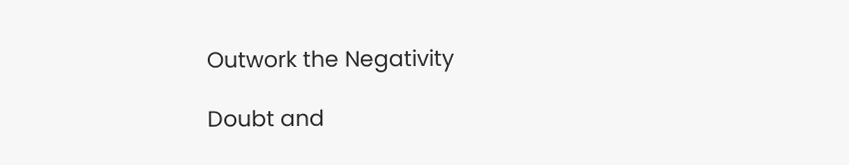Outwork the Negativity

Doubt and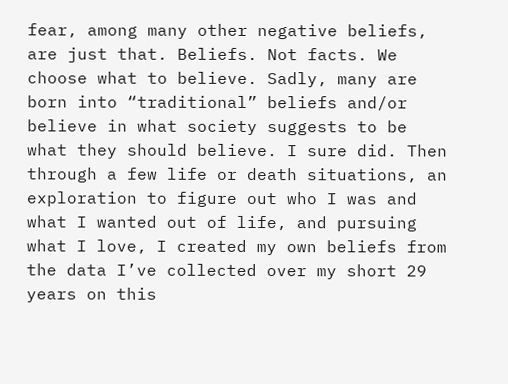fear, among many other negative beliefs, are just that. Beliefs. Not facts. We choose what to believe. Sadly, many are born into “traditional” beliefs and/or believe in what society suggests to be what they should believe. I sure did. Then through a few life or death situations, an exploration to figure out who I was and what I wanted out of life, and pursuing what I love, I created my own beliefs from the data I’ve collected over my short 29 years on this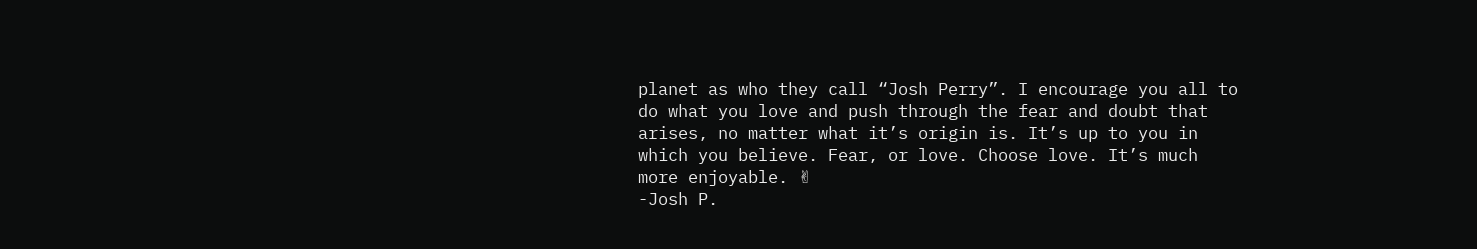planet as who they call “Josh Perry”. I encourage you all to do what you love and push through the fear and doubt that arises, no matter what it’s origin is. It’s up to you in which you believe. Fear, or love. Choose love. It’s much more enjoyable. ✌
-Josh P.